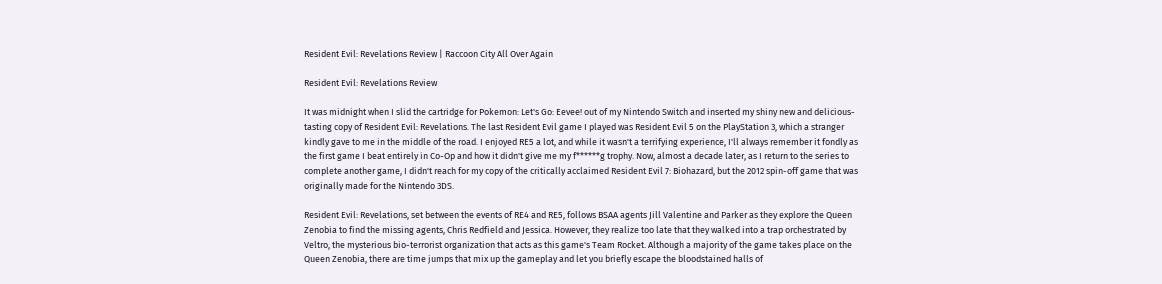Resident Evil: Revelations Review | Raccoon City All Over Again

Resident Evil: Revelations Review

It was midnight when I slid the cartridge for Pokemon: Let's Go: Eevee! out of my Nintendo Switch and inserted my shiny new and delicious-tasting copy of Resident Evil: Revelations. The last Resident Evil game I played was Resident Evil 5 on the PlayStation 3, which a stranger kindly gave to me in the middle of the road. I enjoyed RE5 a lot, and while it wasn't a terrifying experience, I'll always remember it fondly as the first game I beat entirely in Co-Op and how it didn't give me my f******g trophy. Now, almost a decade later, as I return to the series to complete another game, I didn't reach for my copy of the critically acclaimed Resident Evil 7: Biohazard, but the 2012 spin-off game that was originally made for the Nintendo 3DS.

Resident Evil: Revelations, set between the events of RE4 and RE5, follows BSAA agents Jill Valentine and Parker as they explore the Queen Zenobia to find the missing agents, Chris Redfield and Jessica. However, they realize too late that they walked into a trap orchestrated by Veltro, the mysterious bio-terrorist organization that acts as this game's Team Rocket. Although a majority of the game takes place on the Queen Zenobia, there are time jumps that mix up the gameplay and let you briefly escape the bloodstained halls of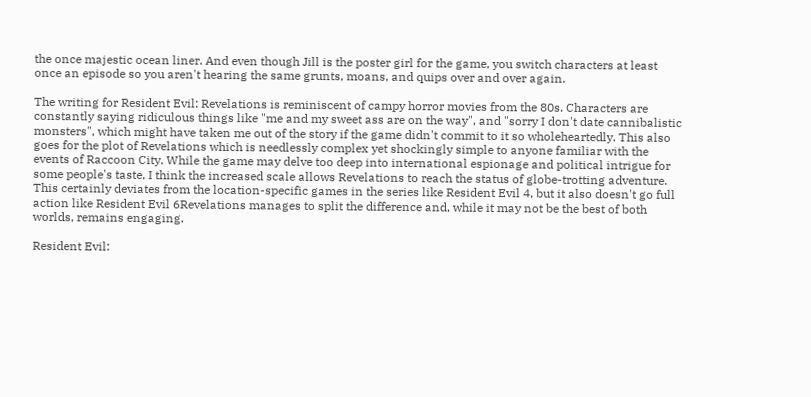the once majestic ocean liner. And even though Jill is the poster girl for the game, you switch characters at least once an episode so you aren't hearing the same grunts, moans, and quips over and over again.

The writing for Resident Evil: Revelations is reminiscent of campy horror movies from the 80s. Characters are constantly saying ridiculous things like "me and my sweet ass are on the way", and "sorry I don't date cannibalistic monsters", which might have taken me out of the story if the game didn't commit to it so wholeheartedly. This also goes for the plot of Revelations which is needlessly complex yet shockingly simple to anyone familiar with the events of Raccoon City. While the game may delve too deep into international espionage and political intrigue for some people's taste, I think the increased scale allows Revelations to reach the status of globe-trotting adventure. This certainly deviates from the location-specific games in the series like Resident Evil 4, but it also doesn't go full action like Resident Evil 6Revelations manages to split the difference and, while it may not be the best of both worlds, remains engaging.

Resident Evil: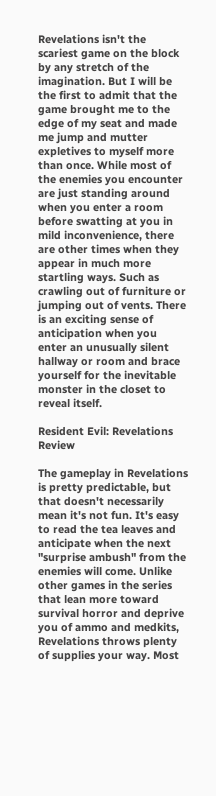Revelations isn't the scariest game on the block by any stretch of the imagination. But I will be the first to admit that the game brought me to the edge of my seat and made me jump and mutter expletives to myself more than once. While most of the enemies you encounter are just standing around when you enter a room before swatting at you in mild inconvenience, there are other times when they appear in much more startling ways. Such as crawling out of furniture or jumping out of vents. There is an exciting sense of anticipation when you enter an unusually silent hallway or room and brace yourself for the inevitable monster in the closet to reveal itself.

Resident Evil: Revelations Review

The gameplay in Revelations is pretty predictable, but that doesn't necessarily mean it's not fun. It's easy to read the tea leaves and anticipate when the next "surprise ambush" from the enemies will come. Unlike other games in the series that lean more toward survival horror and deprive you of ammo and medkits, Revelations throws plenty of supplies your way. Most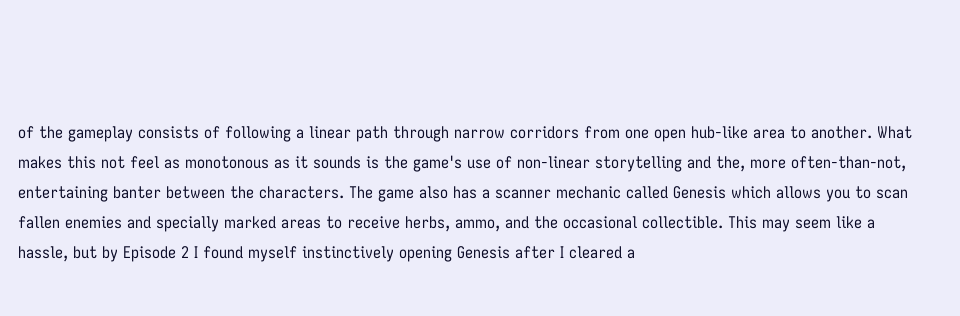of the gameplay consists of following a linear path through narrow corridors from one open hub-like area to another. What makes this not feel as monotonous as it sounds is the game's use of non-linear storytelling and the, more often-than-not, entertaining banter between the characters. The game also has a scanner mechanic called Genesis which allows you to scan fallen enemies and specially marked areas to receive herbs, ammo, and the occasional collectible. This may seem like a hassle, but by Episode 2 I found myself instinctively opening Genesis after I cleared a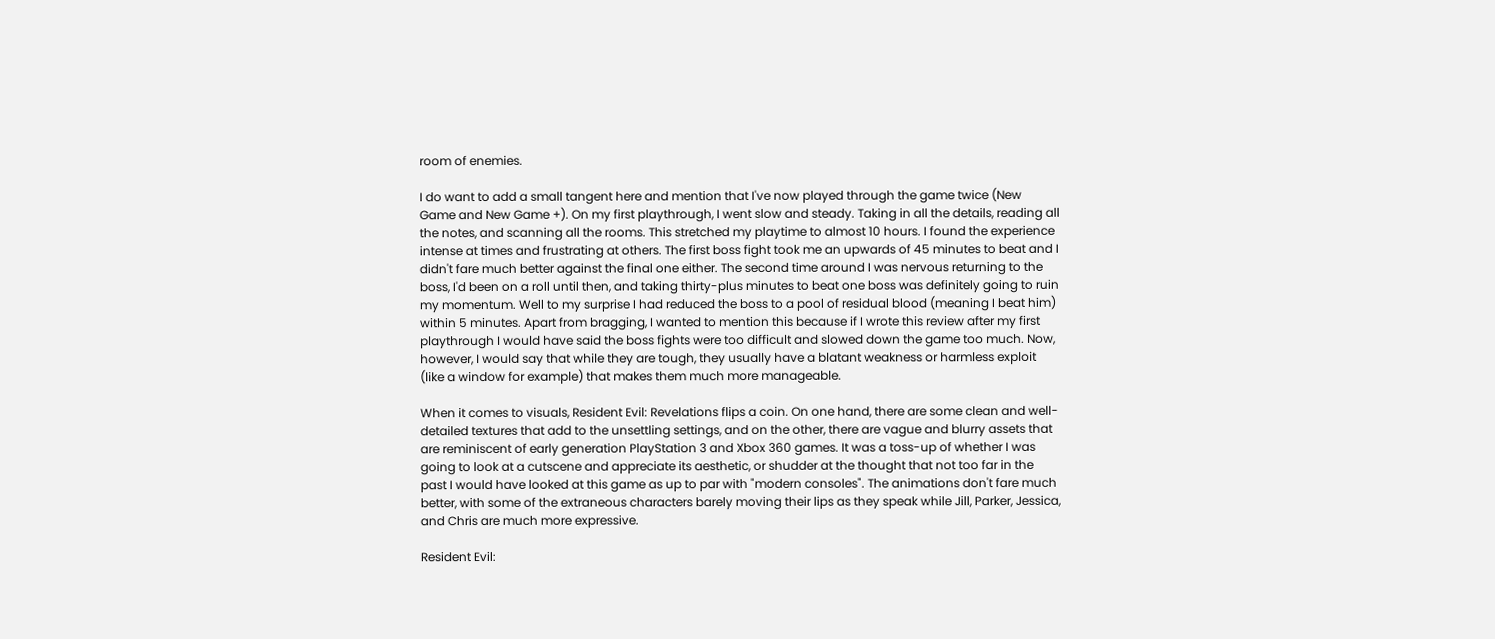room of enemies.

I do want to add a small tangent here and mention that I've now played through the game twice (New Game and New Game +). On my first playthrough, I went slow and steady. Taking in all the details, reading all the notes, and scanning all the rooms. This stretched my playtime to almost 10 hours. I found the experience intense at times and frustrating at others. The first boss fight took me an upwards of 45 minutes to beat and I didn't fare much better against the final one either. The second time around I was nervous returning to the boss, I'd been on a roll until then, and taking thirty-plus minutes to beat one boss was definitely going to ruin my momentum. Well to my surprise I had reduced the boss to a pool of residual blood (meaning I beat him) within 5 minutes. Apart from bragging, I wanted to mention this because if I wrote this review after my first playthrough I would have said the boss fights were too difficult and slowed down the game too much. Now, however, I would say that while they are tough, they usually have a blatant weakness or harmless exploit (like a window for example) that makes them much more manageable.

When it comes to visuals, Resident Evil: Revelations flips a coin. On one hand, there are some clean and well-detailed textures that add to the unsettling settings, and on the other, there are vague and blurry assets that are reminiscent of early generation PlayStation 3 and Xbox 360 games. It was a toss-up of whether I was going to look at a cutscene and appreciate its aesthetic, or shudder at the thought that not too far in the past I would have looked at this game as up to par with "modern consoles". The animations don't fare much better, with some of the extraneous characters barely moving their lips as they speak while Jill, Parker, Jessica, and Chris are much more expressive.

Resident Evil: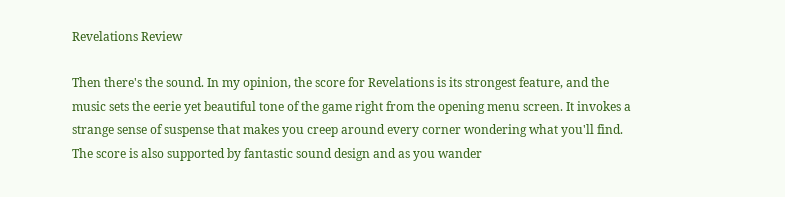Revelations Review

Then there's the sound. In my opinion, the score for Revelations is its strongest feature, and the music sets the eerie yet beautiful tone of the game right from the opening menu screen. It invokes a strange sense of suspense that makes you creep around every corner wondering what you'll find. The score is also supported by fantastic sound design and as you wander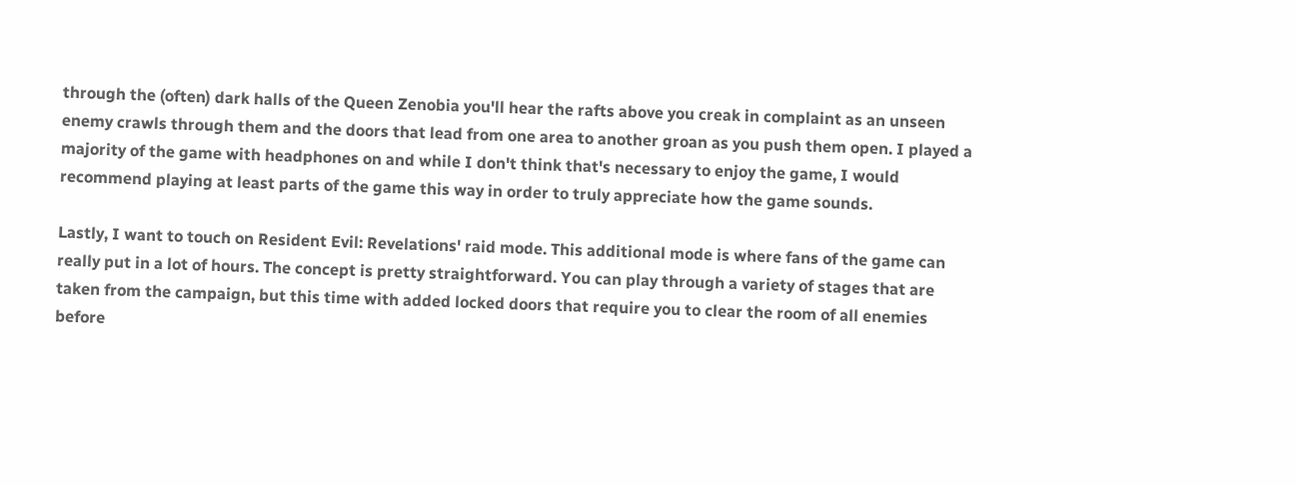through the (often) dark halls of the Queen Zenobia you'll hear the rafts above you creak in complaint as an unseen enemy crawls through them and the doors that lead from one area to another groan as you push them open. I played a majority of the game with headphones on and while I don't think that's necessary to enjoy the game, I would recommend playing at least parts of the game this way in order to truly appreciate how the game sounds.

Lastly, I want to touch on Resident Evil: Revelations' raid mode. This additional mode is where fans of the game can really put in a lot of hours. The concept is pretty straightforward. You can play through a variety of stages that are taken from the campaign, but this time with added locked doors that require you to clear the room of all enemies before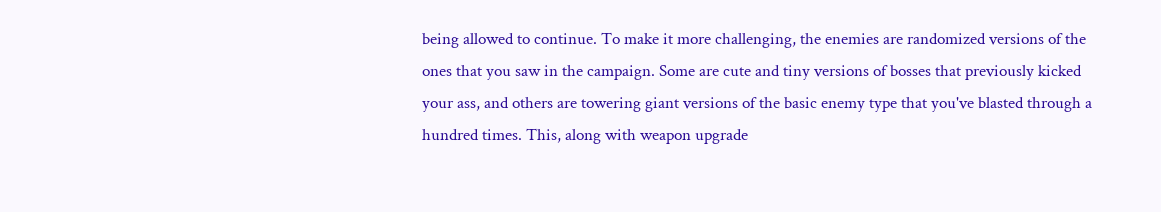being allowed to continue. To make it more challenging, the enemies are randomized versions of the ones that you saw in the campaign. Some are cute and tiny versions of bosses that previously kicked your ass, and others are towering giant versions of the basic enemy type that you've blasted through a hundred times. This, along with weapon upgrade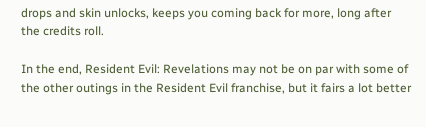drops and skin unlocks, keeps you coming back for more, long after the credits roll.

In the end, Resident Evil: Revelations may not be on par with some of the other outings in the Resident Evil franchise, but it fairs a lot better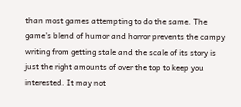than most games attempting to do the same. The game's blend of humor and horror prevents the campy writing from getting stale and the scale of its story is just the right amounts of over the top to keep you interested. It may not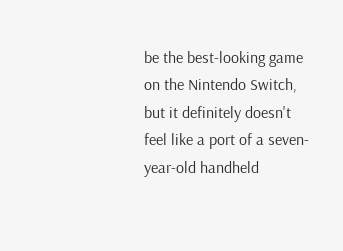be the best-looking game on the Nintendo Switch, but it definitely doesn't feel like a port of a seven-year-old handheld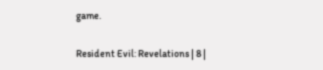game.

Resident Evil: Revelations | 8 |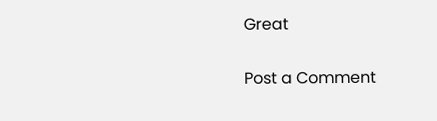Great

Post a Comment